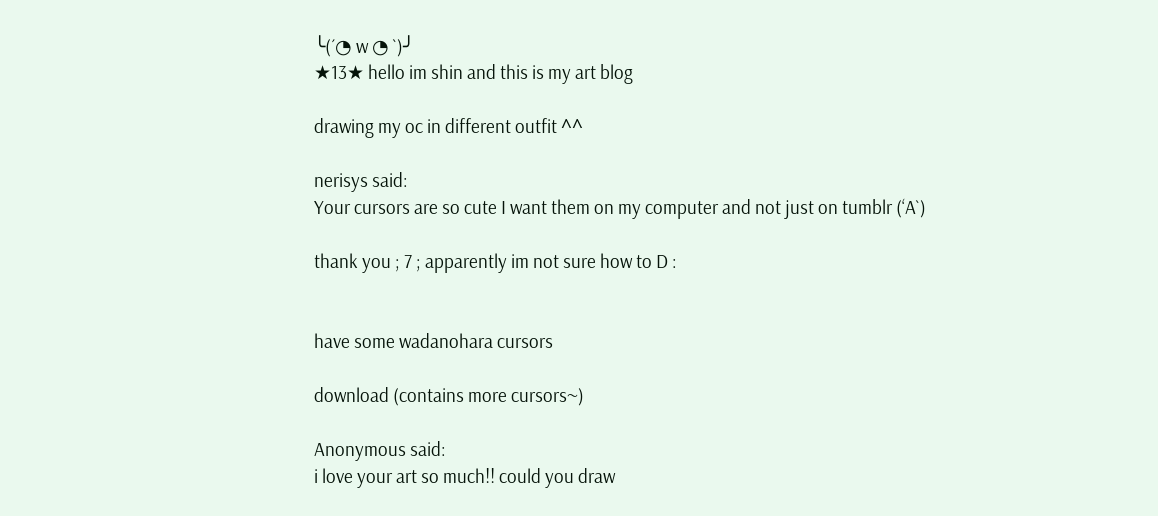╰(´◔ w ◔ `)╯
★13★ hello im shin and this is my art blog

drawing my oc in different outfit ^^

nerisys said:
Your cursors are so cute I want them on my computer and not just on tumblr (‘A`)

thank you ; 7 ; apparently im not sure how to D :


have some wadanohara cursors

download (contains more cursors~)

Anonymous said:
i love your art so much!! could you draw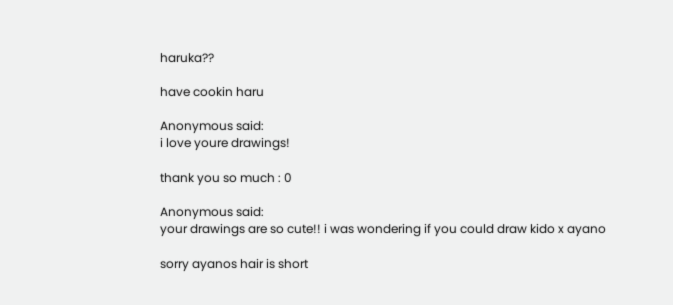haruka??

have cookin haru

Anonymous said:
i love youre drawings!

thank you so much : 0

Anonymous said:
your drawings are so cute!! i was wondering if you could draw kido x ayano

sorry ayanos hair is short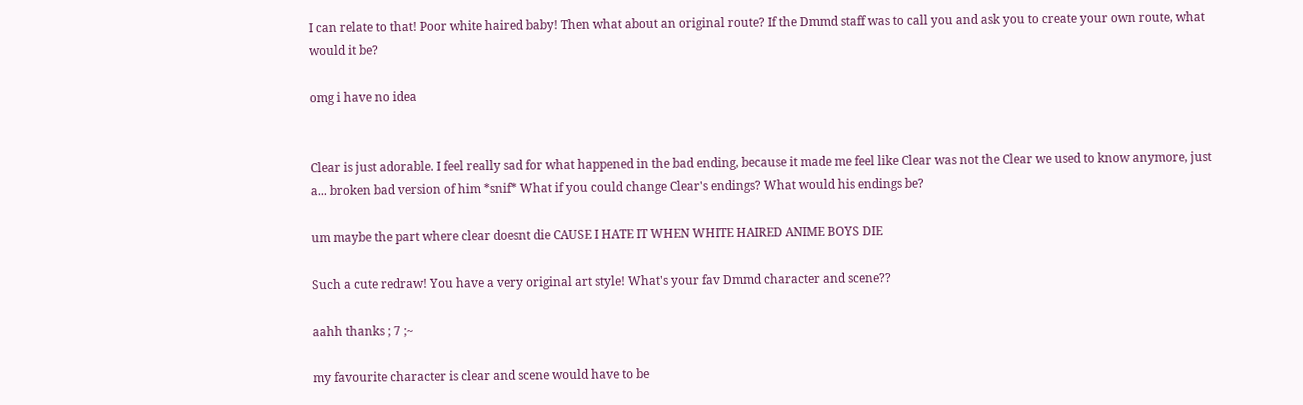I can relate to that! Poor white haired baby! Then what about an original route? If the Dmmd staff was to call you and ask you to create your own route, what would it be?

omg i have no idea


Clear is just adorable. I feel really sad for what happened in the bad ending, because it made me feel like Clear was not the Clear we used to know anymore, just a... broken bad version of him *snif* What if you could change Clear's endings? What would his endings be?

um maybe the part where clear doesnt die CAUSE I HATE IT WHEN WHITE HAIRED ANIME BOYS DIE

Such a cute redraw! You have a very original art style! What's your fav Dmmd character and scene??

aahh thanks ; 7 ;~

my favourite character is clear and scene would have to be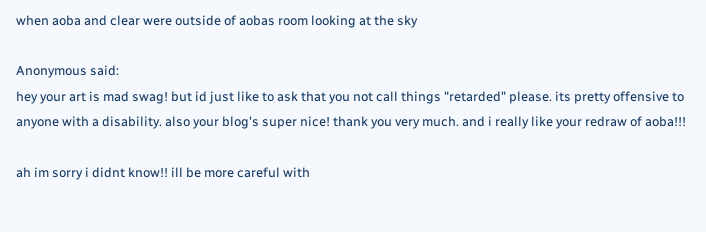when aoba and clear were outside of aobas room looking at the sky

Anonymous said:
hey your art is mad swag! but id just like to ask that you not call things "retarded" please. its pretty offensive to anyone with a disability. also your blog's super nice! thank you very much. and i really like your redraw of aoba!!!

ah im sorry i didnt know!! ill be more careful with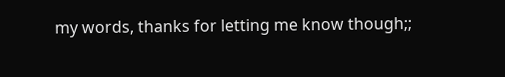my words, thanks for letting me know though;;